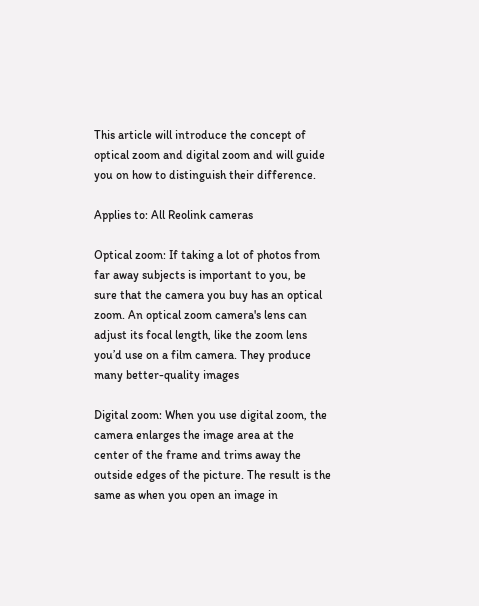This article will introduce the concept of optical zoom and digital zoom and will guide you on how to distinguish their difference.

Applies to: All Reolink cameras

Optical zoom: If taking a lot of photos from far away subjects is important to you, be sure that the camera you buy has an optical zoom. An optical zoom camera's lens can adjust its focal length, like the zoom lens you’d use on a film camera. They produce many better-quality images

Digital zoom: When you use digital zoom, the camera enlarges the image area at the center of the frame and trims away the outside edges of the picture. The result is the same as when you open an image in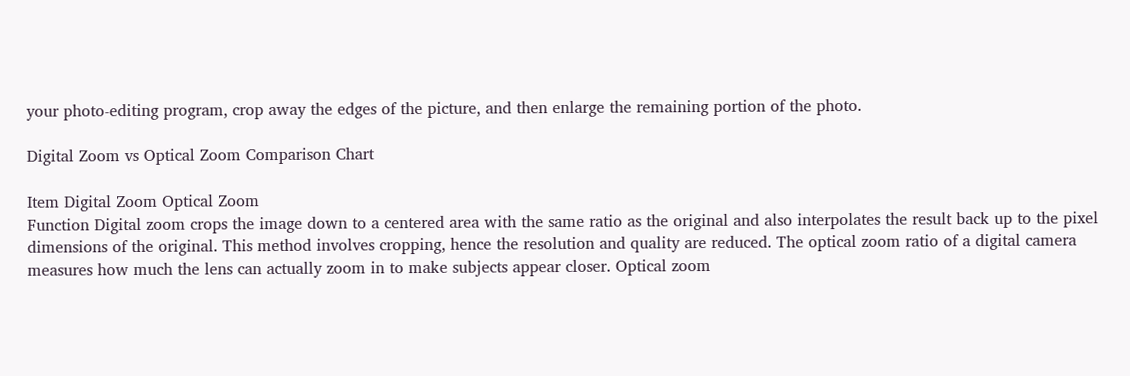your photo-editing program, crop away the edges of the picture, and then enlarge the remaining portion of the photo.

Digital Zoom vs Optical Zoom Comparison Chart

Item Digital Zoom Optical Zoom
Function Digital zoom crops the image down to a centered area with the same ratio as the original and also interpolates the result back up to the pixel dimensions of the original. This method involves cropping, hence the resolution and quality are reduced. The optical zoom ratio of a digital camera measures how much the lens can actually zoom in to make subjects appear closer. Optical zoom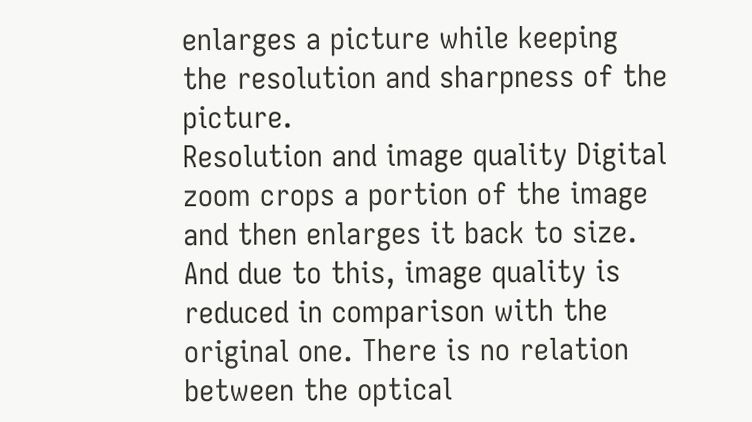enlarges a picture while keeping the resolution and sharpness of the picture.
Resolution and image quality Digital zoom crops a portion of the image and then enlarges it back to size. And due to this, image quality is reduced in comparison with the original one. There is no relation between the optical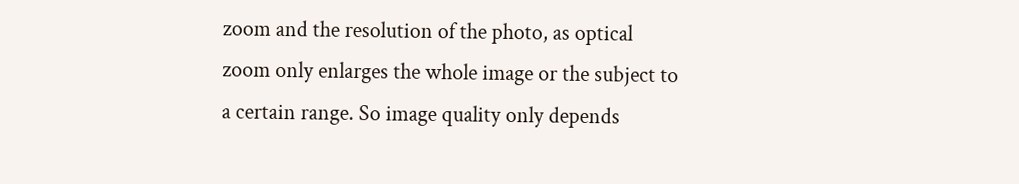zoom and the resolution of the photo, as optical zoom only enlarges the whole image or the subject to a certain range. So image quality only depends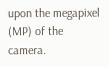upon the megapixel (MP) of the camera.